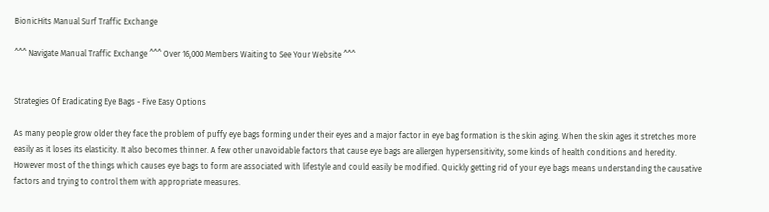BionicHits Manual Surf Traffic Exchange

^^^ Navigate Manual Traffic Exchange ^^^ Over 16,000 Members Waiting to See Your Website ^^^


Strategies Of Eradicating Eye Bags - Five Easy Options

As many people grow older they face the problem of puffy eye bags forming under their eyes and a major factor in eye bag formation is the skin aging. When the skin ages it stretches more easily as it loses its elasticity. It also becomes thinner. A few other unavoidable factors that cause eye bags are allergen hypersensitivity, some kinds of health conditions and heredity. However most of the things which causes eye bags to form are associated with lifestyle and could easily be modified. Quickly getting rid of your eye bags means understanding the causative factors and trying to control them with appropriate measures.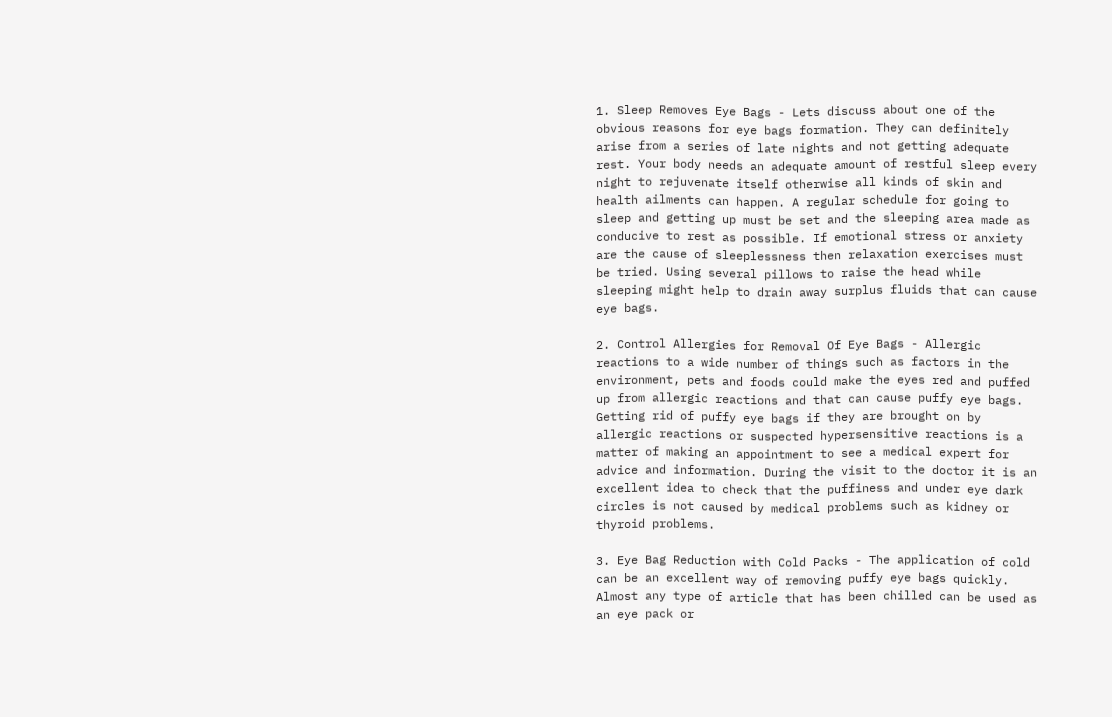1. Sleep Removes Eye Bags - Lets discuss about one of the obvious reasons for eye bags formation. They can definitely arise from a series of late nights and not getting adequate rest. Your body needs an adequate amount of restful sleep every night to rejuvenate itself otherwise all kinds of skin and health ailments can happen. A regular schedule for going to sleep and getting up must be set and the sleeping area made as conducive to rest as possible. If emotional stress or anxiety are the cause of sleeplessness then relaxation exercises must be tried. Using several pillows to raise the head while sleeping might help to drain away surplus fluids that can cause eye bags.

2. Control Allergies for Removal Of Eye Bags - Allergic reactions to a wide number of things such as factors in the environment, pets and foods could make the eyes red and puffed up from allergic reactions and that can cause puffy eye bags. Getting rid of puffy eye bags if they are brought on by allergic reactions or suspected hypersensitive reactions is a matter of making an appointment to see a medical expert for advice and information. During the visit to the doctor it is an excellent idea to check that the puffiness and under eye dark circles is not caused by medical problems such as kidney or thyroid problems.

3. Eye Bag Reduction with Cold Packs - The application of cold can be an excellent way of removing puffy eye bags quickly. Almost any type of article that has been chilled can be used as an eye pack or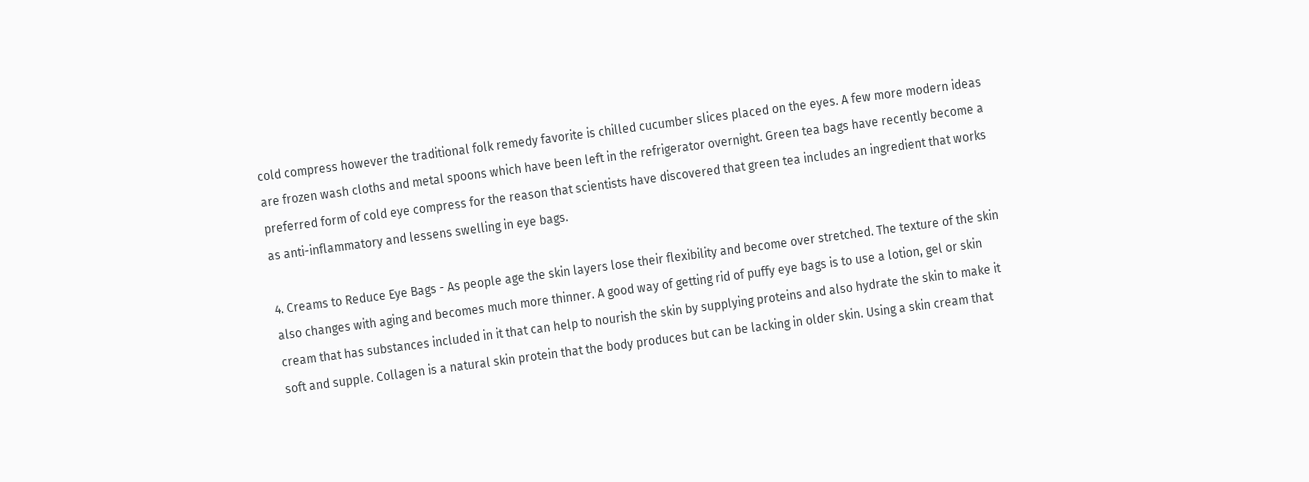cold compress however the traditional folk remedy favorite is chilled cucumber slices placed on the eyes. A few more modern ideas are frozen wash cloths and metal spoons which have been left in the refrigerator overnight. Green tea bags have recently become a preferred form of cold eye compress for the reason that scientists have discovered that green tea includes an ingredient that works as anti-inflammatory and lessens swelling in eye bags.

4. Creams to Reduce Eye Bags - As people age the skin layers lose their flexibility and become over stretched. The texture of the skin also changes with aging and becomes much more thinner. A good way of getting rid of puffy eye bags is to use a lotion, gel or skin cream that has substances included in it that can help to nourish the skin by supplying proteins and also hydrate the skin to make it soft and supple. Collagen is a natural skin protein that the body produces but can be lacking in older skin. Using a skin cream that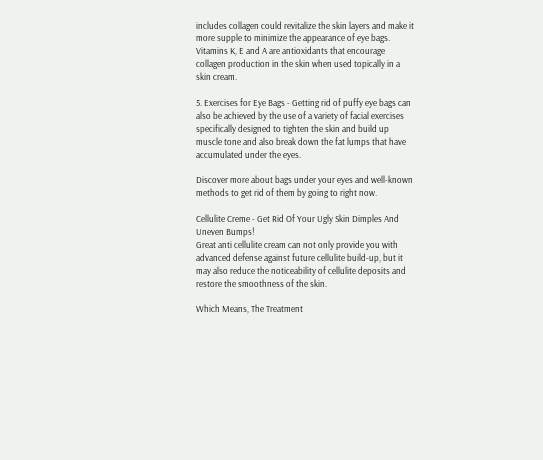includes collagen could revitalize the skin layers and make it more supple to minimize the appearance of eye bags. Vitamins K, E and A are antioxidants that encourage collagen production in the skin when used topically in a skin cream.

5. Exercises for Eye Bags - Getting rid of puffy eye bags can also be achieved by the use of a variety of facial exercises specifically designed to tighten the skin and build up muscle tone and also break down the fat lumps that have accumulated under the eyes.

Discover more about bags under your eyes and well-known methods to get rid of them by going to right now.

Cellulite Creme - Get Rid Of Your Ugly Skin Dimples And Uneven Bumps!
Great anti cellulite cream can not only provide you with advanced defense against future cellulite build-up, but it may also reduce the noticeability of cellulite deposits and restore the smoothness of the skin.

Which Means, The Treatment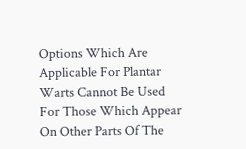Options Which Are Applicable For Plantar Warts Cannot Be Used For Those Which Appear On Other Parts Of The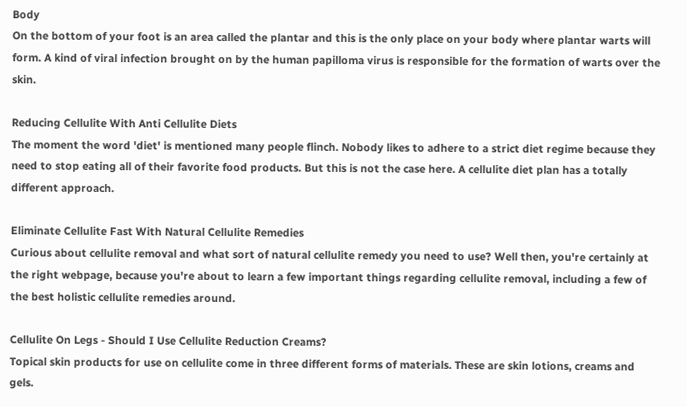Body
On the bottom of your foot is an area called the plantar and this is the only place on your body where plantar warts will form. A kind of viral infection brought on by the human papilloma virus is responsible for the formation of warts over the skin.

Reducing Cellulite With Anti Cellulite Diets
The moment the word 'diet' is mentioned many people flinch. Nobody likes to adhere to a strict diet regime because they need to stop eating all of their favorite food products. But this is not the case here. A cellulite diet plan has a totally different approach.

Eliminate Cellulite Fast With Natural Cellulite Remedies
Curious about cellulite removal and what sort of natural cellulite remedy you need to use? Well then, you're certainly at the right webpage, because you're about to learn a few important things regarding cellulite removal, including a few of the best holistic cellulite remedies around.

Cellulite On Legs - Should I Use Cellulite Reduction Creams?
Topical skin products for use on cellulite come in three different forms of materials. These are skin lotions, creams and gels.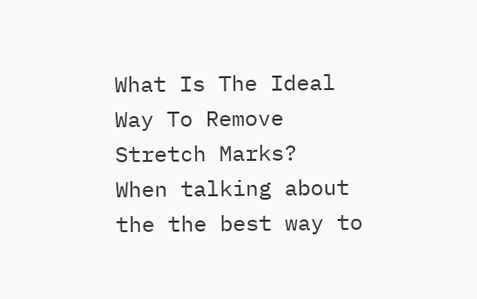What Is The Ideal Way To Remove Stretch Marks?
When talking about the the best way to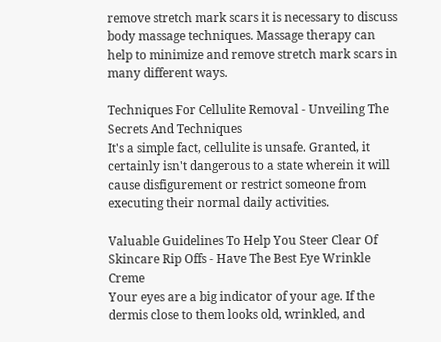remove stretch mark scars it is necessary to discuss body massage techniques. Massage therapy can help to minimize and remove stretch mark scars in many different ways.

Techniques For Cellulite Removal - Unveiling The Secrets And Techniques
It's a simple fact, cellulite is unsafe. Granted, it certainly isn't dangerous to a state wherein it will cause disfigurement or restrict someone from executing their normal daily activities.

Valuable Guidelines To Help You Steer Clear Of Skincare Rip Offs - Have The Best Eye Wrinkle Creme
Your eyes are a big indicator of your age. If the dermis close to them looks old, wrinkled, and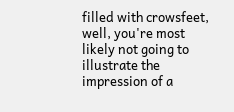filled with crowsfeet, well, you're most likely not going to illustrate the impression of a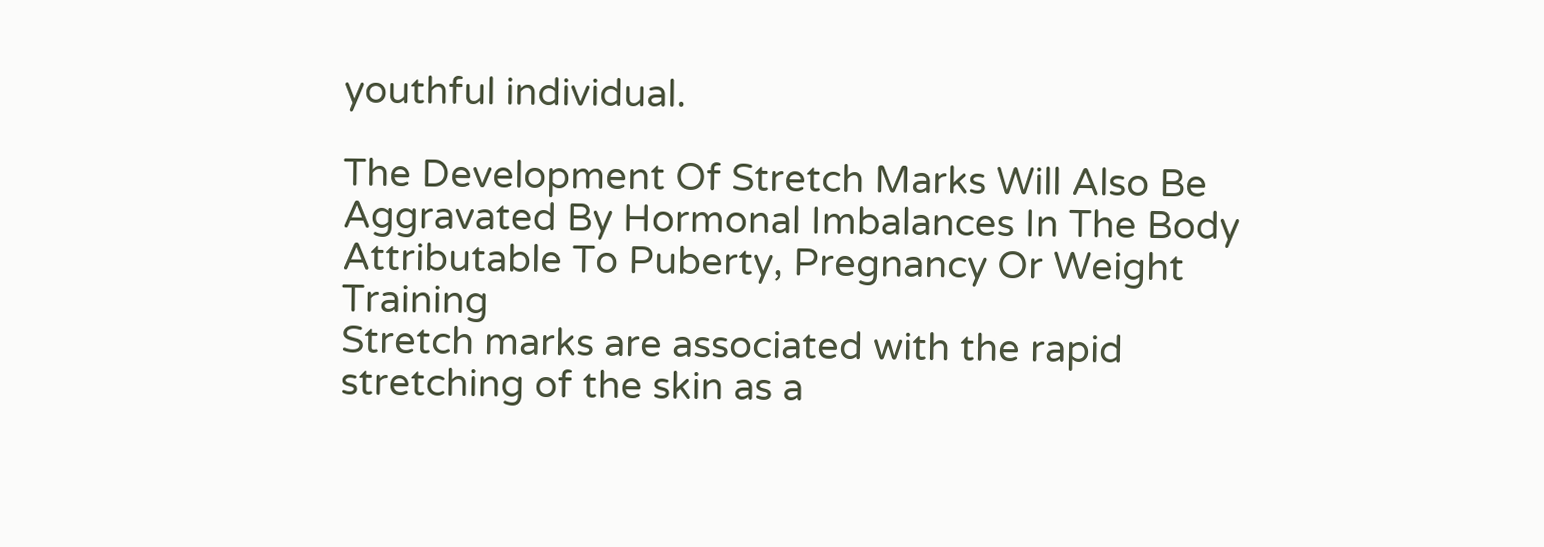youthful individual.

The Development Of Stretch Marks Will Also Be Aggravated By Hormonal Imbalances In The Body Attributable To Puberty, Pregnancy Or Weight Training
Stretch marks are associated with the rapid stretching of the skin as a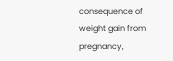consequence of weight gain from pregnancy,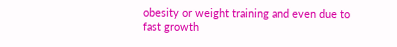obesity or weight training and even due to fast growth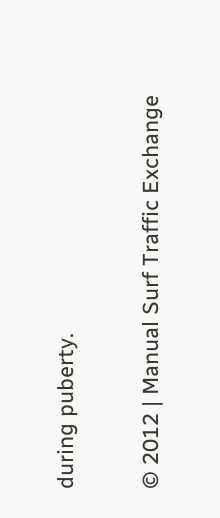during puberty.


© 2012 | Manual Surf Traffic Exchange